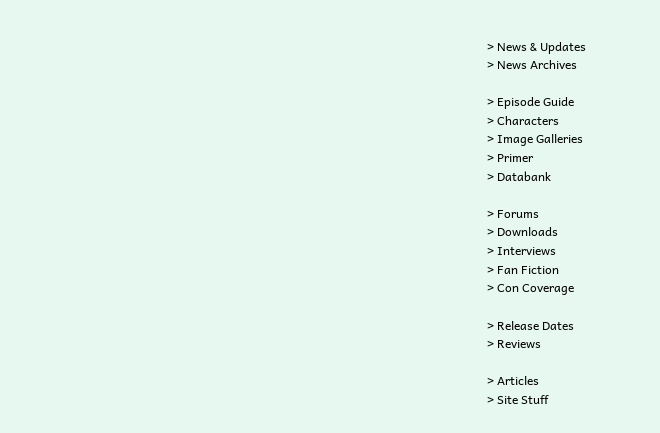> News & Updates
> News Archives

> Episode Guide
> Characters
> Image Galleries
> Primer
> Databank

> Forums
> Downloads
> Interviews
> Fan Fiction
> Con Coverage

> Release Dates
> Reviews

> Articles
> Site Stuff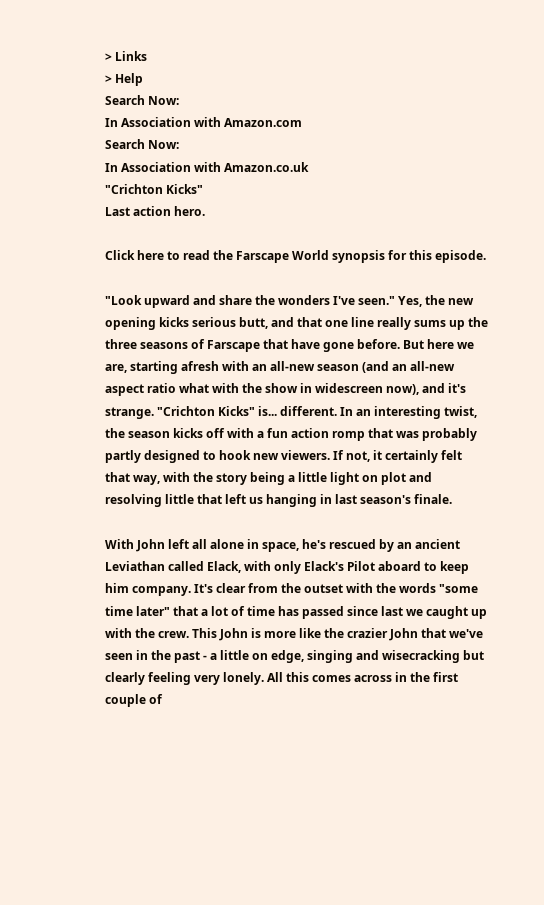> Links
> Help
Search Now:
In Association with Amazon.com
Search Now:
In Association with Amazon.co.uk
"Crichton Kicks"
Last action hero.

Click here to read the Farscape World synopsis for this episode.

"Look upward and share the wonders I've seen." Yes, the new opening kicks serious butt, and that one line really sums up the three seasons of Farscape that have gone before. But here we are, starting afresh with an all-new season (and an all-new aspect ratio what with the show in widescreen now), and it's strange. "Crichton Kicks" is... different. In an interesting twist, the season kicks off with a fun action romp that was probably partly designed to hook new viewers. If not, it certainly felt that way, with the story being a little light on plot and resolving little that left us hanging in last season's finale.

With John left all alone in space, he's rescued by an ancient Leviathan called Elack, with only Elack's Pilot aboard to keep him company. It's clear from the outset with the words "some time later" that a lot of time has passed since last we caught up with the crew. This John is more like the crazier John that we've seen in the past - a little on edge, singing and wisecracking but clearly feeling very lonely. All this comes across in the first couple of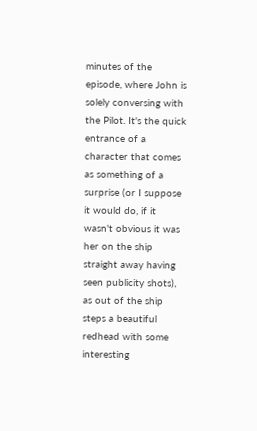minutes of the episode, where John is solely conversing with the Pilot. It's the quick entrance of a character that comes as something of a surprise (or I suppose it would do, if it wasn't obvious it was her on the ship straight away having seen publicity shots), as out of the ship steps a beautiful redhead with some interesting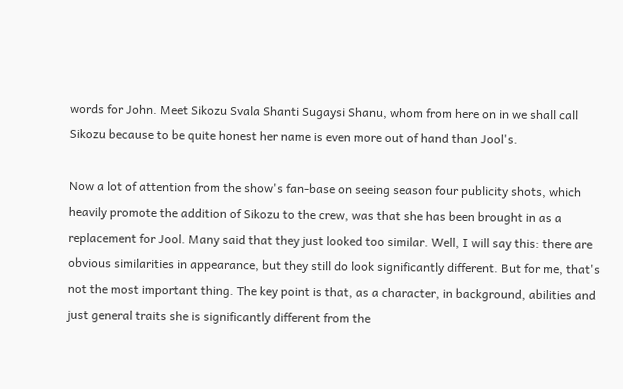words for John. Meet Sikozu Svala Shanti Sugaysi Shanu, whom from here on in we shall call Sikozu because to be quite honest her name is even more out of hand than Jool's.

Now a lot of attention from the show's fan-base on seeing season four publicity shots, which heavily promote the addition of Sikozu to the crew, was that she has been brought in as a replacement for Jool. Many said that they just looked too similar. Well, I will say this: there are obvious similarities in appearance, but they still do look significantly different. But for me, that's not the most important thing. The key point is that, as a character, in background, abilities and just general traits she is significantly different from the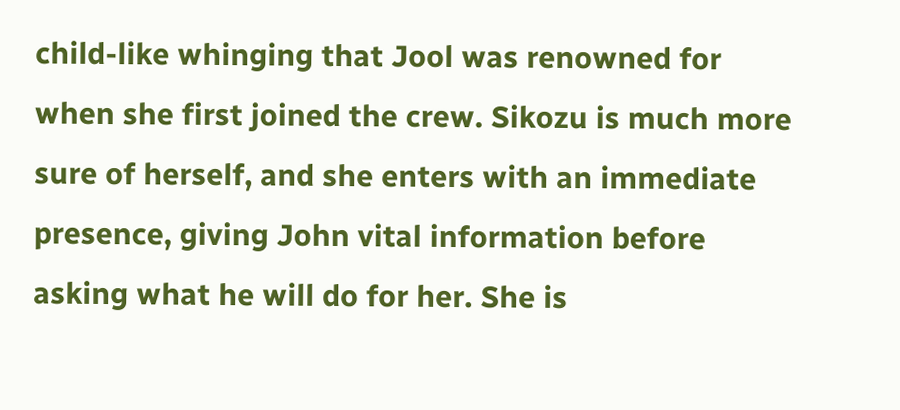child-like whinging that Jool was renowned for when she first joined the crew. Sikozu is much more sure of herself, and she enters with an immediate presence, giving John vital information before asking what he will do for her. She is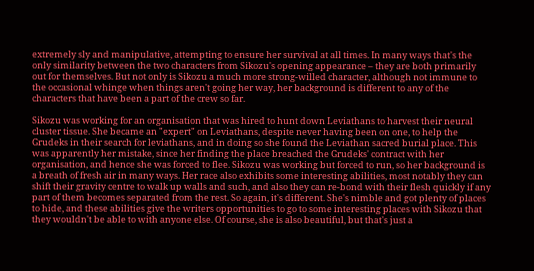extremely sly and manipulative, attempting to ensure her survival at all times. In many ways that's the only similarity between the two characters from Sikozu's opening appearance – they are both primarily out for themselves. But not only is Sikozu a much more strong-willed character, although not immune to the occasional whinge when things aren't going her way, her background is different to any of the characters that have been a part of the crew so far.

Sikozu was working for an organisation that was hired to hunt down Leviathans to harvest their neural cluster tissue. She became an "expert" on Leviathans, despite never having been on one, to help the Grudeks in their search for leviathans, and in doing so she found the Leviathan sacred burial place. This was apparently her mistake, since her finding the place breached the Grudeks' contract with her organisation, and hence she was forced to flee. Sikozu was working but forced to run, so her background is a breath of fresh air in many ways. Her race also exhibits some interesting abilities, most notably they can shift their gravity centre to walk up walls and such, and also they can re-bond with their flesh quickly if any part of them becomes separated from the rest. So again, it's different. She's nimble and got plenty of places to hide, and these abilities give the writers opportunities to go to some interesting places with Sikozu that they wouldn't be able to with anyone else. Of course, she is also beautiful, but that's just a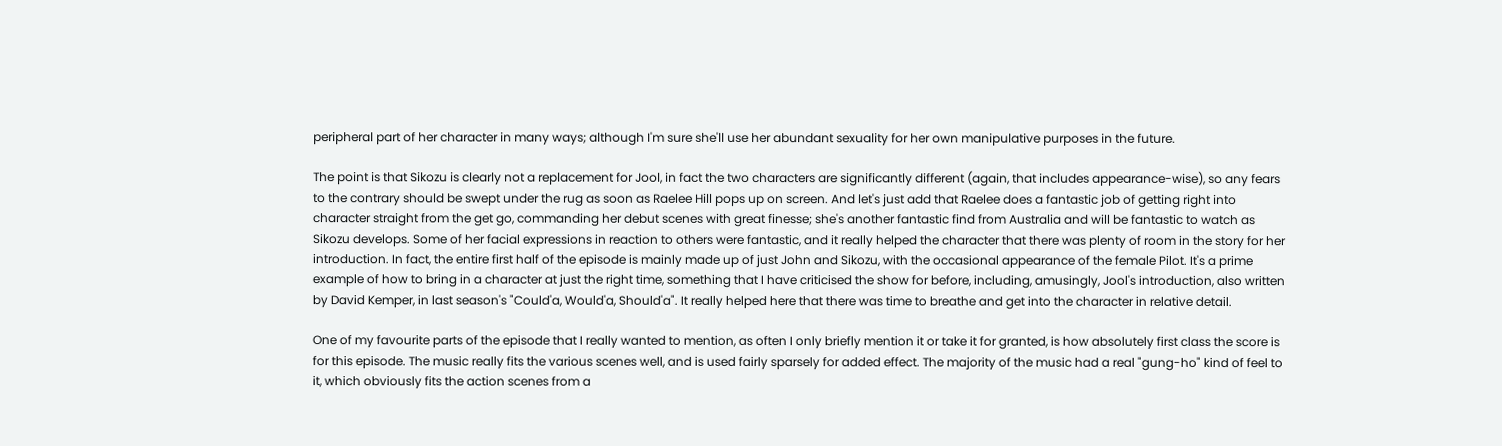peripheral part of her character in many ways; although I'm sure she'll use her abundant sexuality for her own manipulative purposes in the future.

The point is that Sikozu is clearly not a replacement for Jool, in fact the two characters are significantly different (again, that includes appearance-wise), so any fears to the contrary should be swept under the rug as soon as Raelee Hill pops up on screen. And let's just add that Raelee does a fantastic job of getting right into character straight from the get go, commanding her debut scenes with great finesse; she's another fantastic find from Australia and will be fantastic to watch as Sikozu develops. Some of her facial expressions in reaction to others were fantastic, and it really helped the character that there was plenty of room in the story for her introduction. In fact, the entire first half of the episode is mainly made up of just John and Sikozu, with the occasional appearance of the female Pilot. It's a prime example of how to bring in a character at just the right time, something that I have criticised the show for before, including, amusingly, Jool's introduction, also written by David Kemper, in last season's "Could'a, Would'a, Should'a". It really helped here that there was time to breathe and get into the character in relative detail.

One of my favourite parts of the episode that I really wanted to mention, as often I only briefly mention it or take it for granted, is how absolutely first class the score is for this episode. The music really fits the various scenes well, and is used fairly sparsely for added effect. The majority of the music had a real "gung-ho" kind of feel to it, which obviously fits the action scenes from a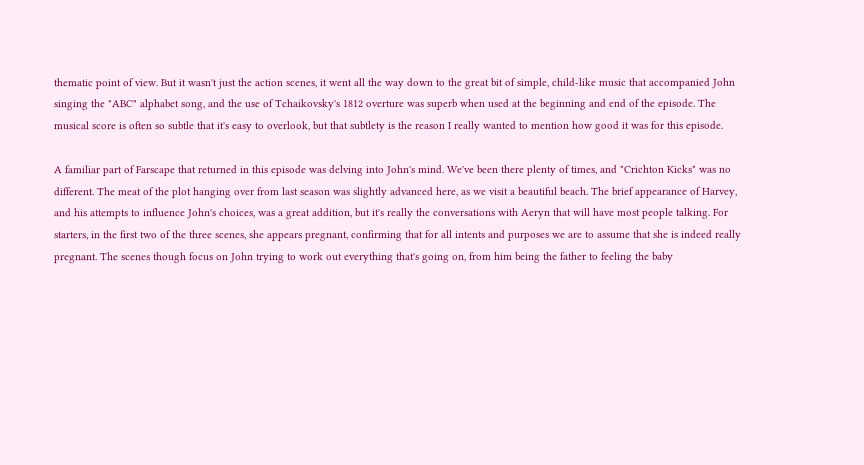thematic point of view. But it wasn't just the action scenes, it went all the way down to the great bit of simple, child-like music that accompanied John singing the "ABC" alphabet song, and the use of Tchaikovsky's 1812 overture was superb when used at the beginning and end of the episode. The musical score is often so subtle that it's easy to overlook, but that subtlety is the reason I really wanted to mention how good it was for this episode.

A familiar part of Farscape that returned in this episode was delving into John's mind. We've been there plenty of times, and "Crichton Kicks" was no different. The meat of the plot hanging over from last season was slightly advanced here, as we visit a beautiful beach. The brief appearance of Harvey, and his attempts to influence John's choices, was a great addition, but it's really the conversations with Aeryn that will have most people talking. For starters, in the first two of the three scenes, she appears pregnant, confirming that for all intents and purposes we are to assume that she is indeed really pregnant. The scenes though focus on John trying to work out everything that's going on, from him being the father to feeling the baby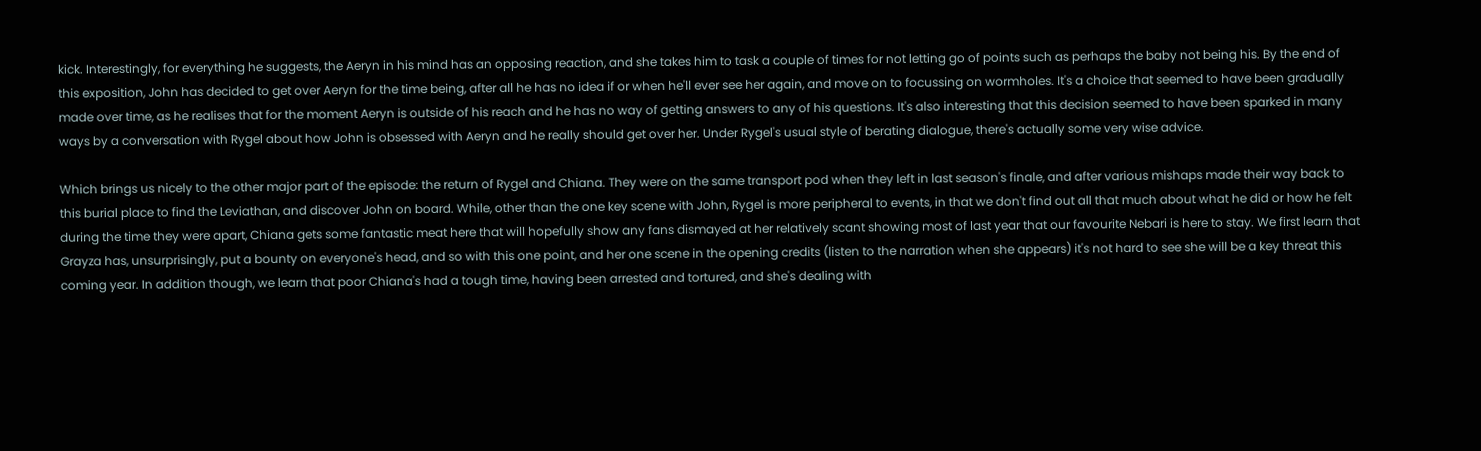kick. Interestingly, for everything he suggests, the Aeryn in his mind has an opposing reaction, and she takes him to task a couple of times for not letting go of points such as perhaps the baby not being his. By the end of this exposition, John has decided to get over Aeryn for the time being, after all he has no idea if or when he'll ever see her again, and move on to focussing on wormholes. It's a choice that seemed to have been gradually made over time, as he realises that for the moment Aeryn is outside of his reach and he has no way of getting answers to any of his questions. It's also interesting that this decision seemed to have been sparked in many ways by a conversation with Rygel about how John is obsessed with Aeryn and he really should get over her. Under Rygel's usual style of berating dialogue, there's actually some very wise advice.

Which brings us nicely to the other major part of the episode: the return of Rygel and Chiana. They were on the same transport pod when they left in last season's finale, and after various mishaps made their way back to this burial place to find the Leviathan, and discover John on board. While, other than the one key scene with John, Rygel is more peripheral to events, in that we don't find out all that much about what he did or how he felt during the time they were apart, Chiana gets some fantastic meat here that will hopefully show any fans dismayed at her relatively scant showing most of last year that our favourite Nebari is here to stay. We first learn that Grayza has, unsurprisingly, put a bounty on everyone's head, and so with this one point, and her one scene in the opening credits (listen to the narration when she appears) it's not hard to see she will be a key threat this coming year. In addition though, we learn that poor Chiana's had a tough time, having been arrested and tortured, and she's dealing with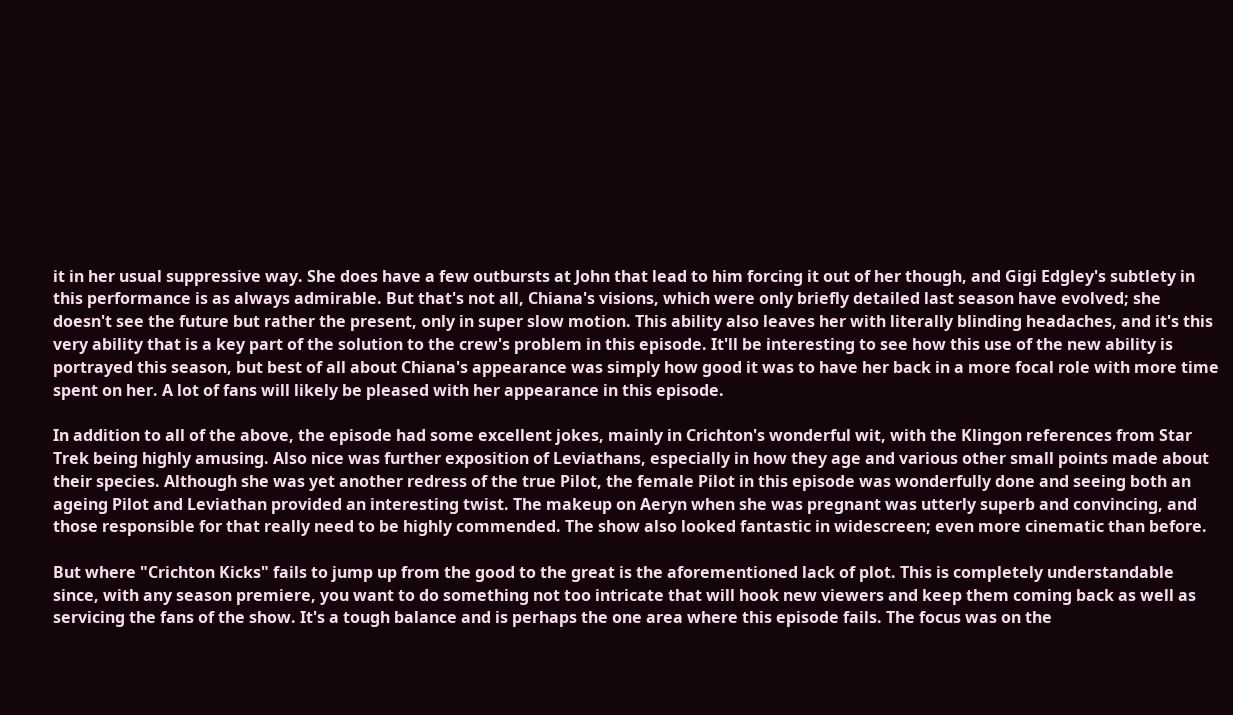it in her usual suppressive way. She does have a few outbursts at John that lead to him forcing it out of her though, and Gigi Edgley's subtlety in this performance is as always admirable. But that's not all, Chiana's visions, which were only briefly detailed last season have evolved; she doesn't see the future but rather the present, only in super slow motion. This ability also leaves her with literally blinding headaches, and it's this very ability that is a key part of the solution to the crew's problem in this episode. It'll be interesting to see how this use of the new ability is portrayed this season, but best of all about Chiana's appearance was simply how good it was to have her back in a more focal role with more time spent on her. A lot of fans will likely be pleased with her appearance in this episode.

In addition to all of the above, the episode had some excellent jokes, mainly in Crichton's wonderful wit, with the Klingon references from Star Trek being highly amusing. Also nice was further exposition of Leviathans, especially in how they age and various other small points made about their species. Although she was yet another redress of the true Pilot, the female Pilot in this episode was wonderfully done and seeing both an ageing Pilot and Leviathan provided an interesting twist. The makeup on Aeryn when she was pregnant was utterly superb and convincing, and those responsible for that really need to be highly commended. The show also looked fantastic in widescreen; even more cinematic than before.

But where "Crichton Kicks" fails to jump up from the good to the great is the aforementioned lack of plot. This is completely understandable since, with any season premiere, you want to do something not too intricate that will hook new viewers and keep them coming back as well as servicing the fans of the show. It's a tough balance and is perhaps the one area where this episode fails. The focus was on the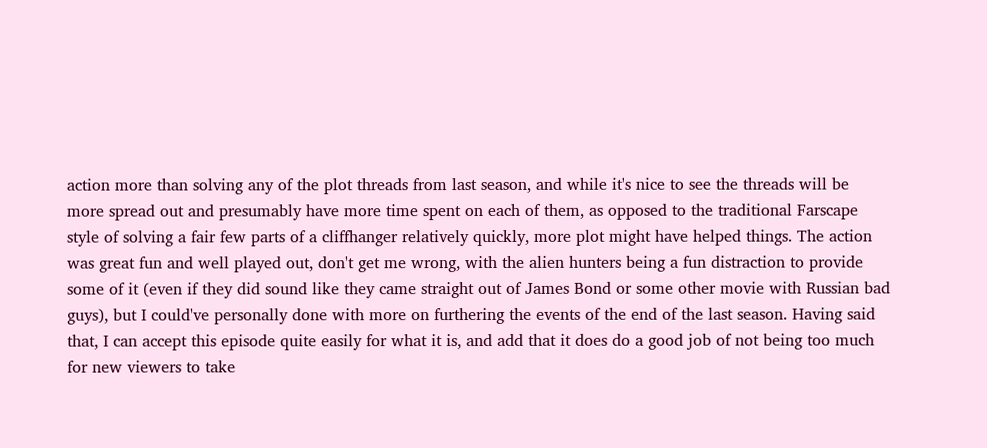action more than solving any of the plot threads from last season, and while it's nice to see the threads will be more spread out and presumably have more time spent on each of them, as opposed to the traditional Farscape style of solving a fair few parts of a cliffhanger relatively quickly, more plot might have helped things. The action was great fun and well played out, don't get me wrong, with the alien hunters being a fun distraction to provide some of it (even if they did sound like they came straight out of James Bond or some other movie with Russian bad guys), but I could've personally done with more on furthering the events of the end of the last season. Having said that, I can accept this episode quite easily for what it is, and add that it does do a good job of not being too much for new viewers to take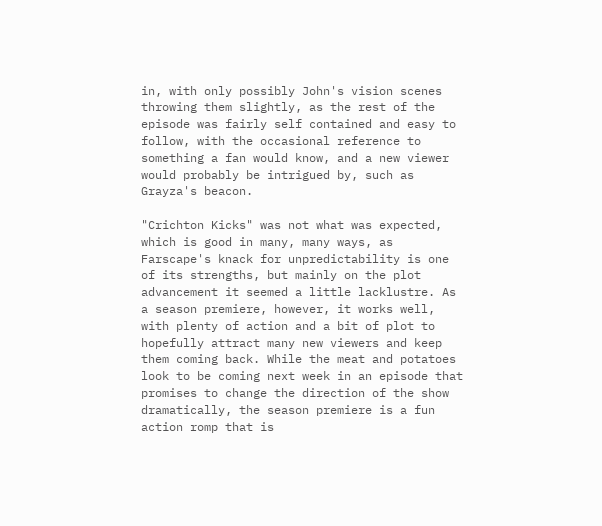in, with only possibly John's vision scenes throwing them slightly, as the rest of the episode was fairly self contained and easy to follow, with the occasional reference to something a fan would know, and a new viewer would probably be intrigued by, such as Grayza's beacon.

"Crichton Kicks" was not what was expected, which is good in many, many ways, as Farscape's knack for unpredictability is one of its strengths, but mainly on the plot advancement it seemed a little lacklustre. As a season premiere, however, it works well, with plenty of action and a bit of plot to hopefully attract many new viewers and keep them coming back. While the meat and potatoes look to be coming next week in an episode that promises to change the direction of the show dramatically, the season premiere is a fun action romp that is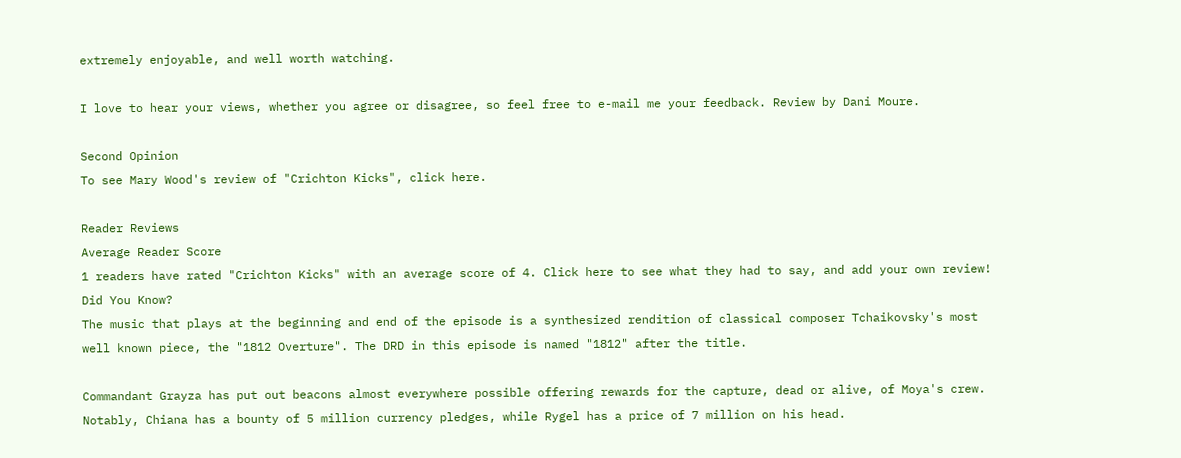extremely enjoyable, and well worth watching.

I love to hear your views, whether you agree or disagree, so feel free to e-mail me your feedback. Review by Dani Moure.

Second Opinion
To see Mary Wood's review of "Crichton Kicks", click here.

Reader Reviews
Average Reader Score
1 readers have rated "Crichton Kicks" with an average score of 4. Click here to see what they had to say, and add your own review!
Did You Know?
The music that plays at the beginning and end of the episode is a synthesized rendition of classical composer Tchaikovsky's most well known piece, the "1812 Overture". The DRD in this episode is named "1812" after the title.

Commandant Grayza has put out beacons almost everywhere possible offering rewards for the capture, dead or alive, of Moya's crew. Notably, Chiana has a bounty of 5 million currency pledges, while Rygel has a price of 7 million on his head.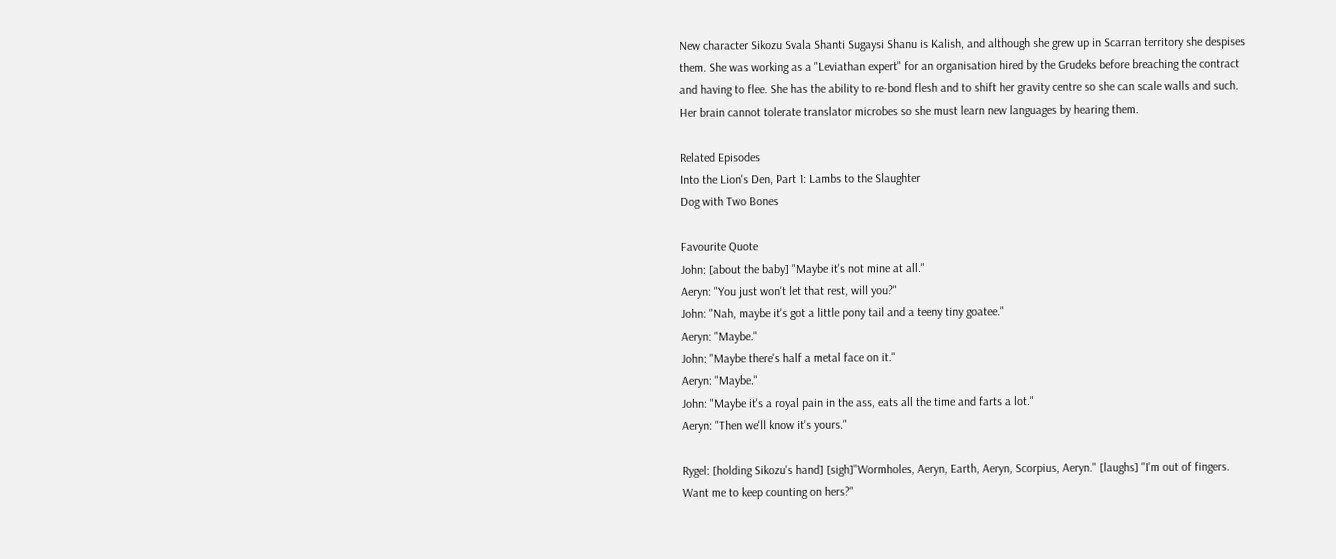New character Sikozu Svala Shanti Sugaysi Shanu is Kalish, and although she grew up in Scarran territory she despises them. She was working as a "Leviathan expert" for an organisation hired by the Grudeks before breaching the contract and having to flee. She has the ability to re-bond flesh and to shift her gravity centre so she can scale walls and such. Her brain cannot tolerate translator microbes so she must learn new languages by hearing them.

Related Episodes
Into the Lion's Den, Part 1: Lambs to the Slaughter
Dog with Two Bones

Favourite Quote
John: [about the baby] "Maybe it's not mine at all."
Aeryn: "You just won't let that rest, will you?"
John: "Nah, maybe it's got a little pony tail and a teeny tiny goatee."
Aeryn: "Maybe."
John: "Maybe there's half a metal face on it."
Aeryn: "Maybe."
John: "Maybe it's a royal pain in the ass, eats all the time and farts a lot."
Aeryn: "Then we'll know it's yours."

Rygel: [holding Sikozu's hand] [sigh]"Wormholes, Aeryn, Earth, Aeryn, Scorpius, Aeryn." [laughs] "I'm out of fingers. Want me to keep counting on hers?"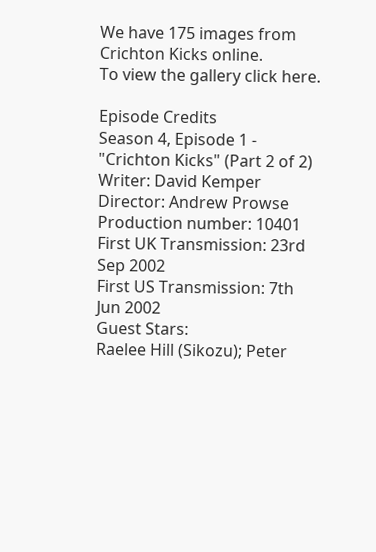We have 175 images from Crichton Kicks online.
To view the gallery click here.

Episode Credits
Season 4, Episode 1 - "Crichton Kicks" (Part 2 of 2)
Writer: David Kemper
Director: Andrew Prowse
Production number: 10401
First UK Transmission: 23rd Sep 2002
First US Transmission: 7th Jun 2002
Guest Stars:
Raelee Hill (Sikozu); Peter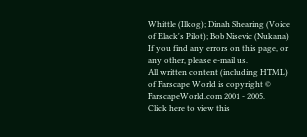Whittle (Ilkog); Dinah Shearing (Voice of Elack's Pilot); Bob Nisevic (Nukana)
If you find any errors on this page, or any other, please e-mail us.
All written content (including HTML) of Farscape World is copyright © FarscapeWorld.com 2001 - 2005.
Click here to view this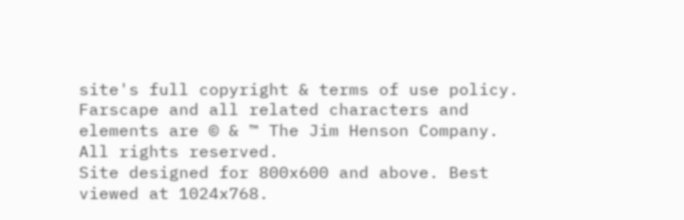site's full copyright & terms of use policy.
Farscape and all related characters and elements are © & ™ The Jim Henson Company. All rights reserved.
Site designed for 800x600 and above. Best viewed at 1024x768.